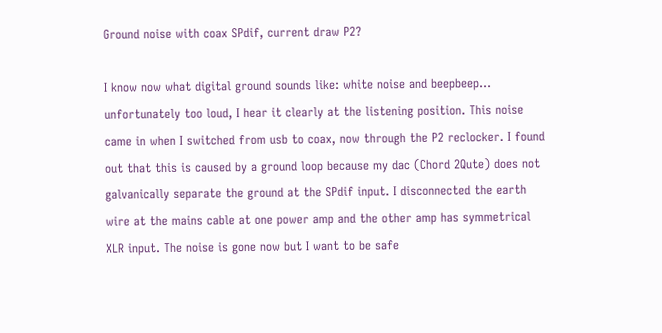Ground noise with coax SPdif, current draw P2?

I know now what digital ground sounds like: white noise and beepbeep… unfortunately too loud, I hear it clearly at the listening position. This noise came in when I switched from usb to coax, now through the P2 reclocker. I found out that this is caused by a ground loop because my dac (Chord 2Qute) does not galvanically separate the ground at the SPdif input. I disconnected the earth wire at the mains cable at one power amp and the other amp has symmetrical XLR input. The noise is gone now but I want to be safe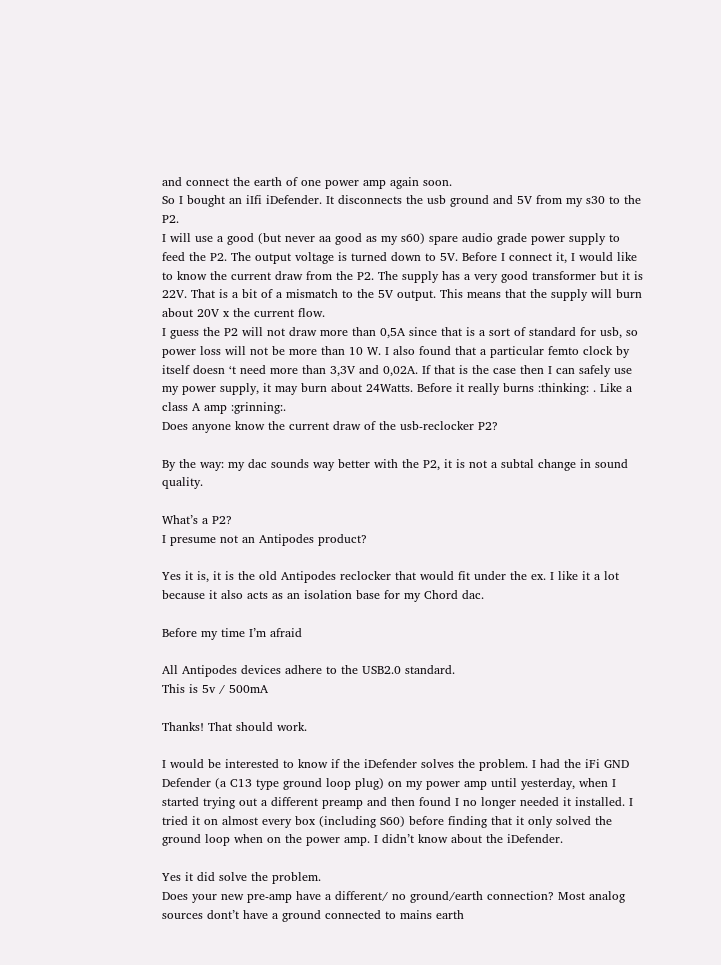and connect the earth of one power amp again soon.
So I bought an iIfi iDefender. It disconnects the usb ground and 5V from my s30 to the P2.
I will use a good (but never aa good as my s60) spare audio grade power supply to feed the P2. The output voltage is turned down to 5V. Before I connect it, I would like to know the current draw from the P2. The supply has a very good transformer but it is 22V. That is a bit of a mismatch to the 5V output. This means that the supply will burn about 20V x the current flow.
I guess the P2 will not draw more than 0,5A since that is a sort of standard for usb, so power loss will not be more than 10 W. I also found that a particular femto clock by itself doesn ‘t need more than 3,3V and 0,02A. If that is the case then I can safely use my power supply, it may burn about 24Watts. Before it really burns :thinking: . Like a class A amp :grinning:.
Does anyone know the current draw of the usb-reclocker P2?

By the way: my dac sounds way better with the P2, it is not a subtal change in sound quality.

What’s a P2?
I presume not an Antipodes product?

Yes it is, it is the old Antipodes reclocker that would fit under the ex. I like it a lot because it also acts as an isolation base for my Chord dac.

Before my time I’m afraid

All Antipodes devices adhere to the USB2.0 standard.
This is 5v / 500mA

Thanks! That should work.

I would be interested to know if the iDefender solves the problem. I had the iFi GND Defender (a C13 type ground loop plug) on my power amp until yesterday, when I started trying out a different preamp and then found I no longer needed it installed. I tried it on almost every box (including S60) before finding that it only solved the ground loop when on the power amp. I didn’t know about the iDefender.

Yes it did solve the problem.
Does your new pre-amp have a different/ no ground/earth connection? Most analog sources dont’t have a ground connected to mains earth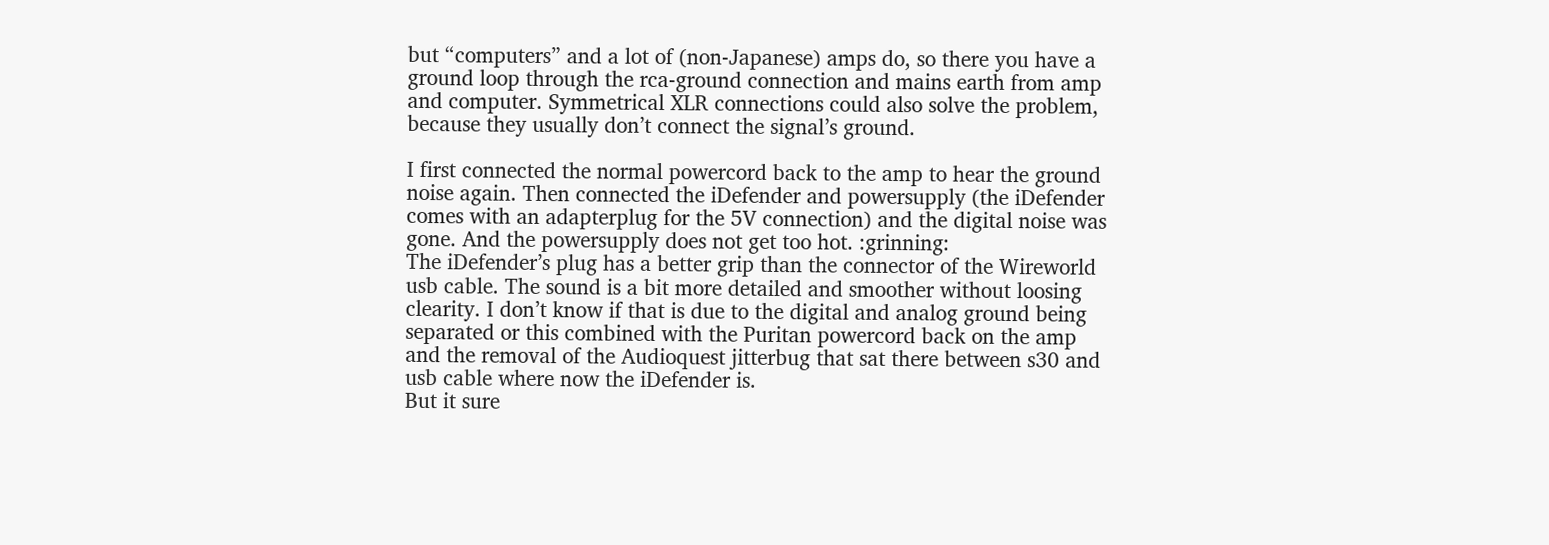but “computers” and a lot of (non-Japanese) amps do, so there you have a ground loop through the rca-ground connection and mains earth from amp and computer. Symmetrical XLR connections could also solve the problem, because they usually don’t connect the signal’s ground.

I first connected the normal powercord back to the amp to hear the ground noise again. Then connected the iDefender and powersupply (the iDefender comes with an adapterplug for the 5V connection) and the digital noise was gone. And the powersupply does not get too hot. :grinning:
The iDefender’s plug has a better grip than the connector of the Wireworld usb cable. The sound is a bit more detailed and smoother without loosing clearity. I don’t know if that is due to the digital and analog ground being separated or this combined with the Puritan powercord back on the amp and the removal of the Audioquest jitterbug that sat there between s30 and usb cable where now the iDefender is.
But it sure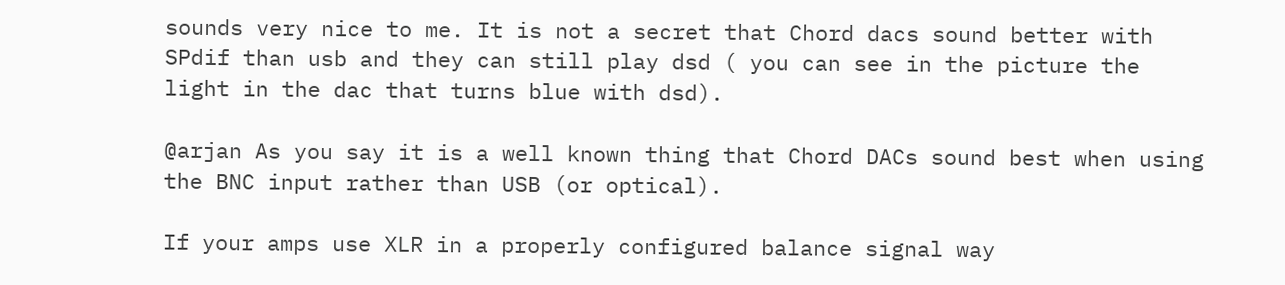sounds very nice to me. It is not a secret that Chord dacs sound better with SPdif than usb and they can still play dsd ( you can see in the picture the light in the dac that turns blue with dsd).

@arjan As you say it is a well known thing that Chord DACs sound best when using the BNC input rather than USB (or optical).

If your amps use XLR in a properly configured balance signal way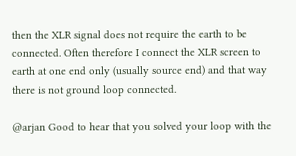then the XLR signal does not require the earth to be connected. Often therefore I connect the XLR screen to earth at one end only (usually source end) and that way there is not ground loop connected.

@arjan Good to hear that you solved your loop with the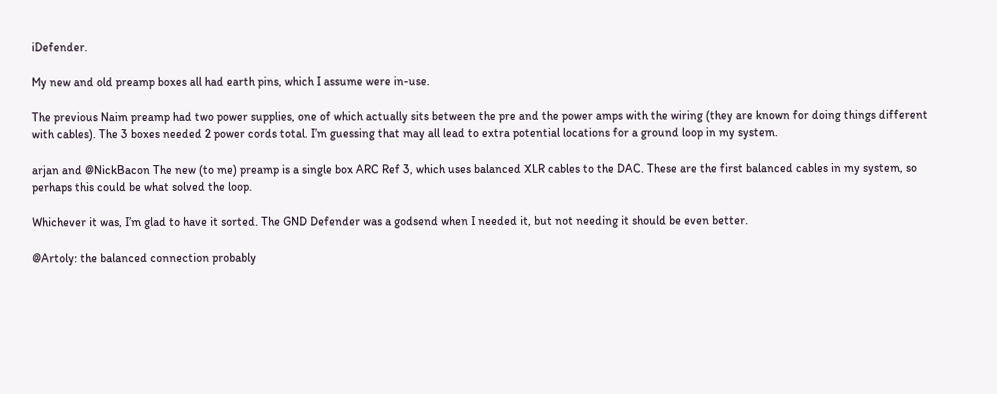iDefender.

My new and old preamp boxes all had earth pins, which I assume were in-use.

The previous Naim preamp had two power supplies, one of which actually sits between the pre and the power amps with the wiring (they are known for doing things different with cables). The 3 boxes needed 2 power cords total. I’m guessing that may all lead to extra potential locations for a ground loop in my system.

arjan and @NickBacon The new (to me) preamp is a single box ARC Ref 3, which uses balanced XLR cables to the DAC. These are the first balanced cables in my system, so perhaps this could be what solved the loop.

Whichever it was, I’m glad to have it sorted. The GND Defender was a godsend when I needed it, but not needing it should be even better.

@Artoly: the balanced connection probably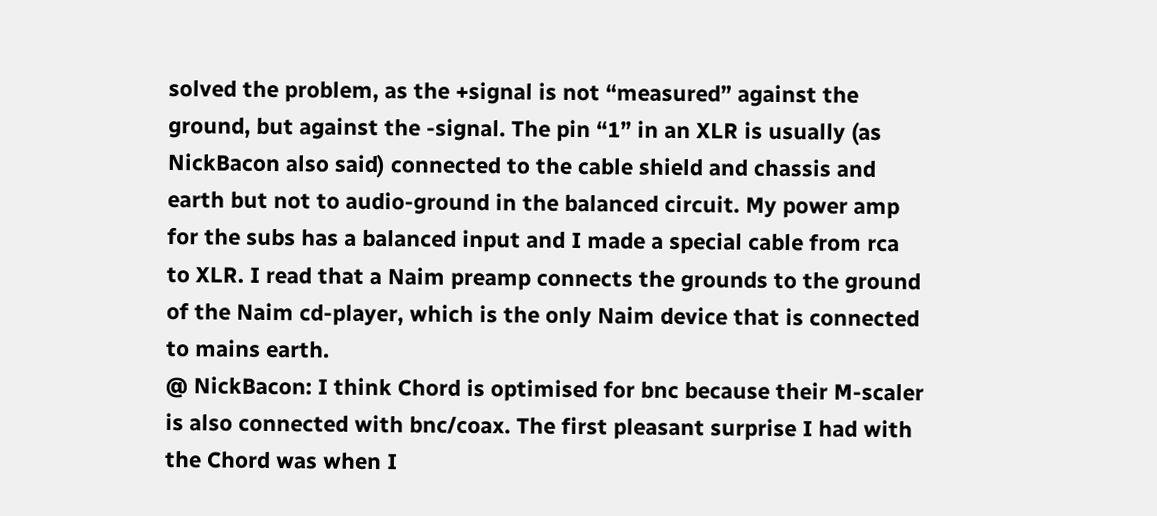solved the problem, as the +signal is not “measured” against the ground, but against the -signal. The pin “1” in an XLR is usually (as NickBacon also said) connected to the cable shield and chassis and earth but not to audio-ground in the balanced circuit. My power amp for the subs has a balanced input and I made a special cable from rca to XLR. I read that a Naim preamp connects the grounds to the ground of the Naim cd-player, which is the only Naim device that is connected to mains earth.
@ NickBacon: I think Chord is optimised for bnc because their M-scaler is also connected with bnc/coax. The first pleasant surprise I had with the Chord was when I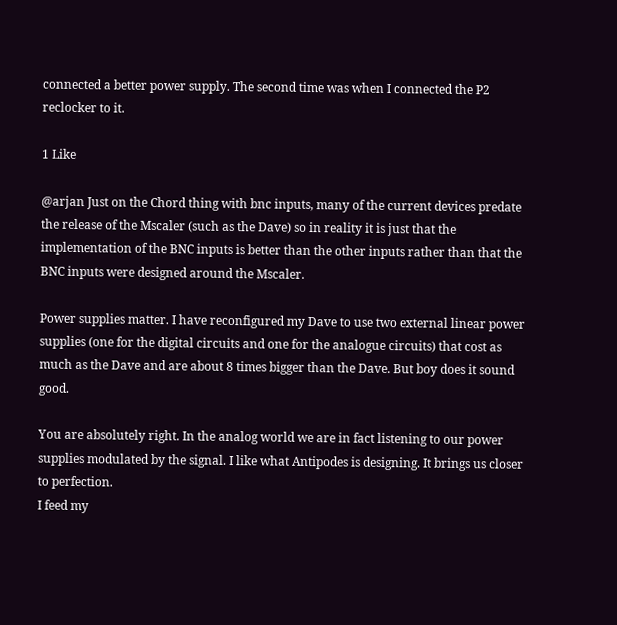connected a better power supply. The second time was when I connected the P2 reclocker to it.

1 Like

@arjan Just on the Chord thing with bnc inputs, many of the current devices predate the release of the Mscaler (such as the Dave) so in reality it is just that the implementation of the BNC inputs is better than the other inputs rather than that the BNC inputs were designed around the Mscaler.

Power supplies matter. I have reconfigured my Dave to use two external linear power supplies (one for the digital circuits and one for the analogue circuits) that cost as much as the Dave and are about 8 times bigger than the Dave. But boy does it sound good.

You are absolutely right. In the analog world we are in fact listening to our power supplies modulated by the signal. I like what Antipodes is designing. It brings us closer to perfection.
I feed my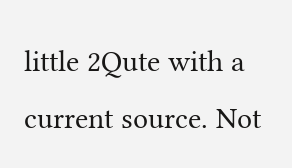little 2Qute with a current source. Not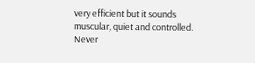very efficient but it sounds muscular, quiet and controlled. Never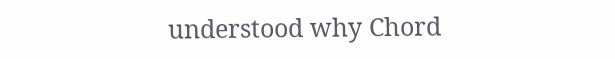understood why Chord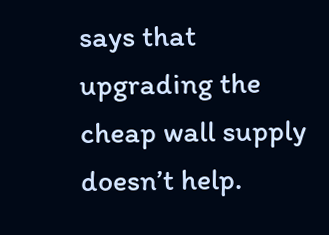says that upgrading the cheap wall supply doesn’t help.